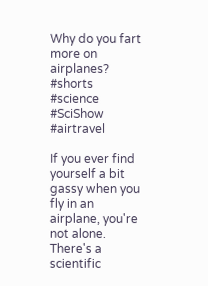Why do you fart more on airplanes? #shorts #science #SciShow #airtravel

If you ever find yourself a bit gassy when you fly in an airplane, you're not alone. There's a scientific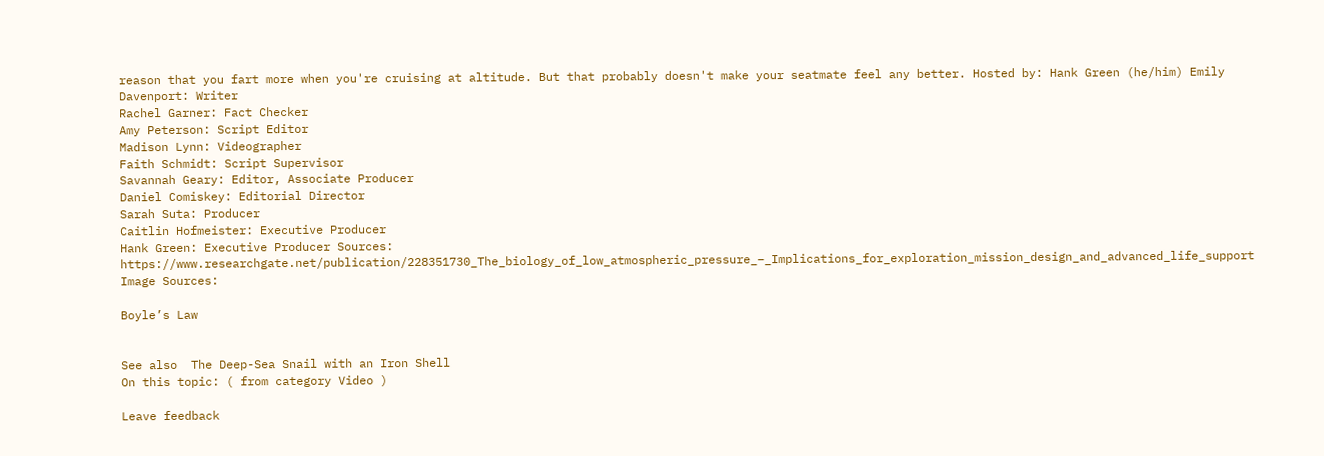reason that you fart more when you're cruising at altitude. But that probably doesn't make your seatmate feel any better. Hosted by: Hank Green (he/him) Emily Davenport: Writer
Rachel Garner: Fact Checker
Amy Peterson: Script Editor
Madison Lynn: Videographer
Faith Schmidt: Script Supervisor
Savannah Geary: Editor, Associate Producer
Daniel Comiskey: Editorial Director
Sarah Suta: Producer
Caitlin Hofmeister: Executive Producer
Hank Green: Executive Producer Sources:
https://www.researchgate.net/publication/228351730_The_biology_of_low_atmospheric_pressure_–_Implications_for_exploration_mission_design_and_advanced_life_support Image Sources:

Boyle’s Law


See also  The Deep-Sea Snail with an Iron Shell
On this topic: ( from category Video )

Leave feedback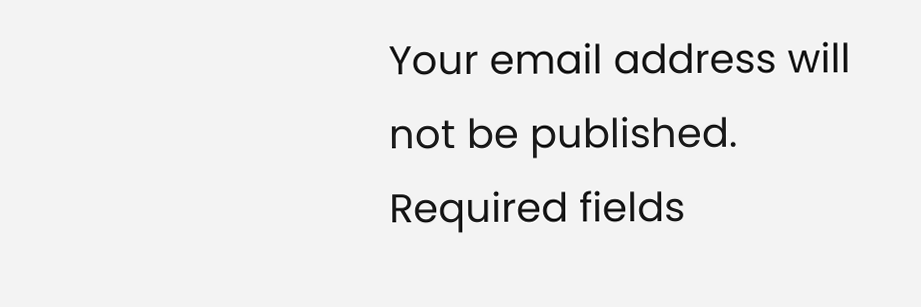Your email address will not be published. Required fields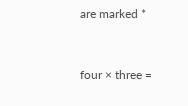are marked *


four × three =